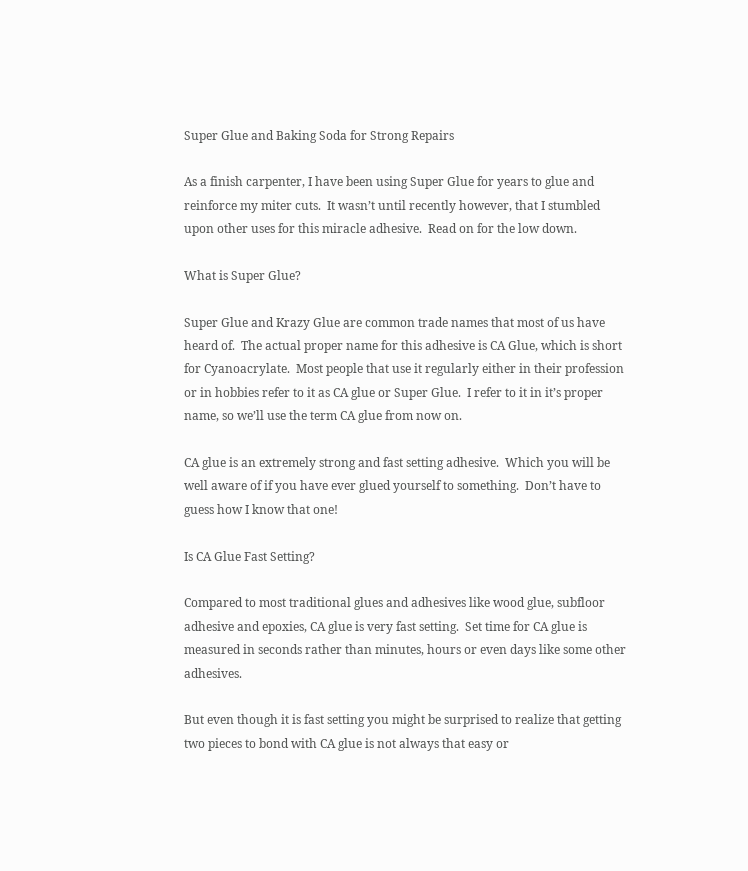Super Glue and Baking Soda for Strong Repairs

As a finish carpenter, I have been using Super Glue for years to glue and reinforce my miter cuts.  It wasn’t until recently however, that I stumbled upon other uses for this miracle adhesive.  Read on for the low down.

What is Super Glue?

Super Glue and Krazy Glue are common trade names that most of us have heard of.  The actual proper name for this adhesive is CA Glue, which is short for Cyanoacrylate.  Most people that use it regularly either in their profession or in hobbies refer to it as CA glue or Super Glue.  I refer to it in it’s proper name, so we’ll use the term CA glue from now on.

CA glue is an extremely strong and fast setting adhesive.  Which you will be well aware of if you have ever glued yourself to something.  Don’t have to guess how I know that one!

Is CA Glue Fast Setting?

Compared to most traditional glues and adhesives like wood glue, subfloor adhesive and epoxies, CA glue is very fast setting.  Set time for CA glue is measured in seconds rather than minutes, hours or even days like some other adhesives.

But even though it is fast setting you might be surprised to realize that getting two pieces to bond with CA glue is not always that easy or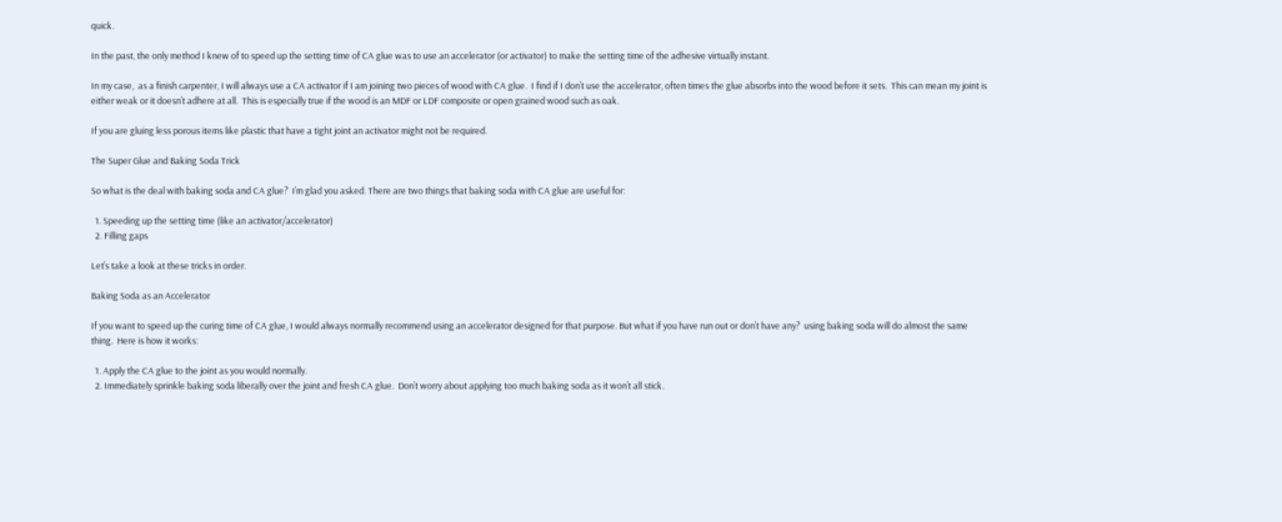quick.

In the past, the only method I knew of to speed up the setting time of CA glue was to use an accelerator (or activator) to make the setting time of the adhesive virtually instant.

In my case,  as a finish carpenter, I will always use a CA activator if I am joining two pieces of wood with CA glue.  I find if I don’t use the accelerator, often times the glue absorbs into the wood before it sets.  This can mean my joint is either weak or it doesn’t adhere at all.  This is especially true if the wood is an MDF or LDF composite or open grained wood such as oak.

If you are gluing less porous items like plastic that have a tight joint an activator might not be required.

The Super Glue and Baking Soda Trick

So what is the deal with baking soda and CA glue?  I’m glad you asked. There are two things that baking soda with CA glue are useful for:

  1. Speeding up the setting time (like an activator/accelerator)
  2. Filling gaps

Let’s take a look at these tricks in order.

Baking Soda as an Accelerator

If you want to speed up the curing time of CA glue, I would always normally recommend using an accelerator designed for that purpose. But what if you have run out or don’t have any?  using baking soda will do almost the same thing.  Here is how it works:

  1. Apply the CA glue to the joint as you would normally.
  2. Immediately sprinkle baking soda liberally over the joint and fresh CA glue.  Don’t worry about applying too much baking soda as it won’t all stick.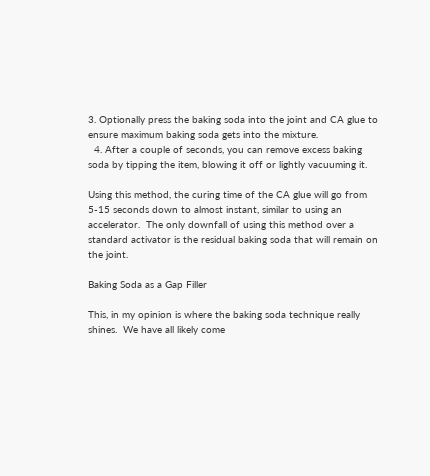3. Optionally press the baking soda into the joint and CA glue to ensure maximum baking soda gets into the mixture.
  4. After a couple of seconds, you can remove excess baking soda by tipping the item, blowing it off or lightly vacuuming it.

Using this method, the curing time of the CA glue will go from 5-15 seconds down to almost instant, similar to using an accelerator.  The only downfall of using this method over a standard activator is the residual baking soda that will remain on the joint.

Baking Soda as a Gap Filler

This, in my opinion is where the baking soda technique really shines.  We have all likely come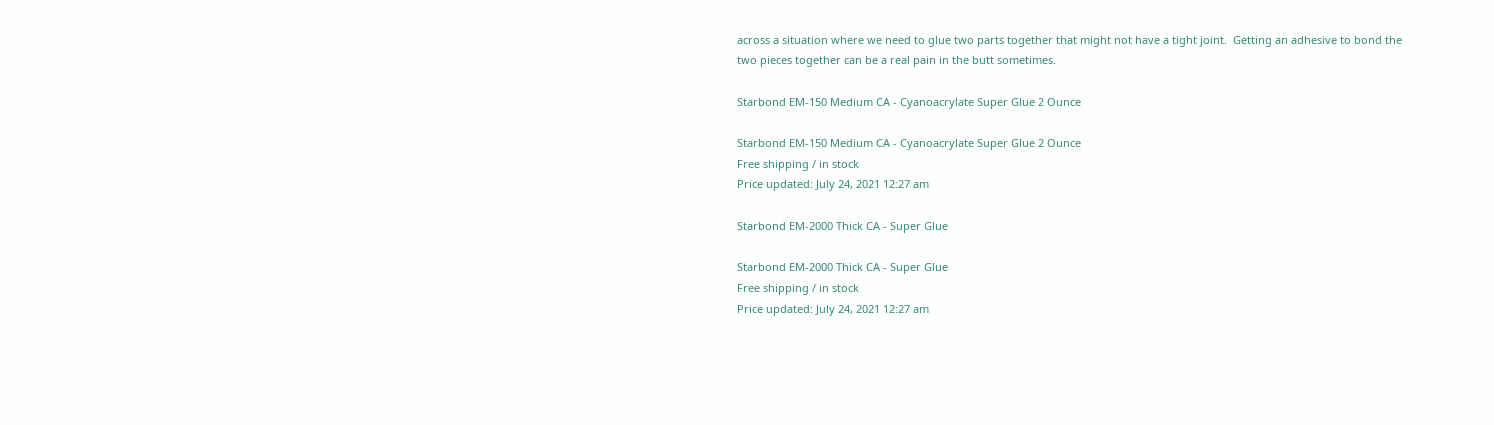across a situation where we need to glue two parts together that might not have a tight joint.  Getting an adhesive to bond the two pieces together can be a real pain in the butt sometimes.

Starbond EM-150 Medium CA - Cyanoacrylate Super Glue 2 Ounce

Starbond EM-150 Medium CA - Cyanoacrylate Super Glue 2 Ounce
Free shipping / in stock
Price updated: July 24, 2021 12:27 am

Starbond EM-2000 Thick CA - Super Glue

Starbond EM-2000 Thick CA - Super Glue
Free shipping / in stock
Price updated: July 24, 2021 12:27 am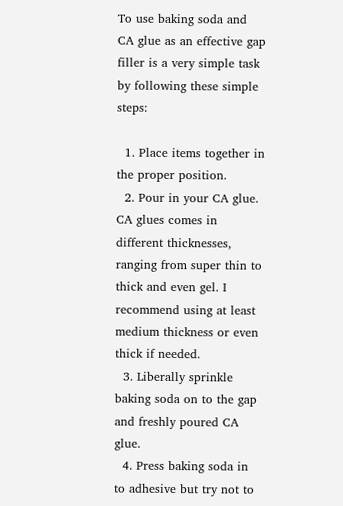To use baking soda and CA glue as an effective gap filler is a very simple task by following these simple steps:

  1. Place items together in the proper position.
  2. Pour in your CA glue.  CA glues comes in different thicknesses, ranging from super thin to thick and even gel. I recommend using at least medium thickness or even thick if needed.
  3. Liberally sprinkle baking soda on to the gap and freshly poured CA glue.
  4. Press baking soda in to adhesive but try not to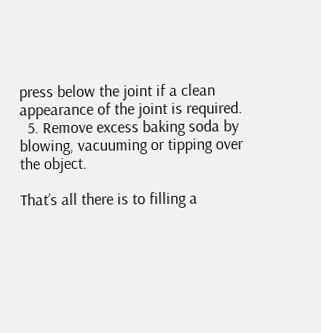press below the joint if a clean appearance of the joint is required.
  5. Remove excess baking soda by blowing, vacuuming or tipping over the object.

That’s all there is to filling a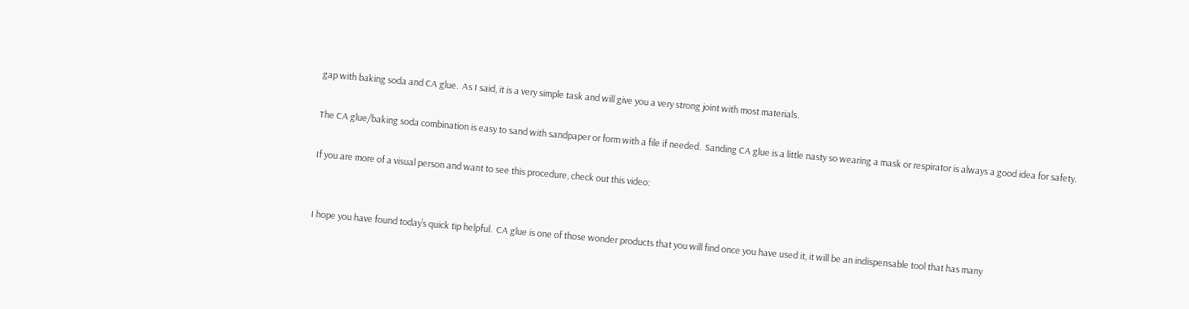gap with baking soda and CA glue.  As I said, it is a very simple task and will give you a very strong joint with most materials.

The CA glue/baking soda combination is easy to sand with sandpaper or form with a file if needed.  Sanding CA glue is a little nasty so wearing a mask or respirator is always a good idea for safety.

If you are more of a visual person and want to see this procedure, check out this video:


I hope you have found today’s quick tip helpful.  CA glue is one of those wonder products that you will find once you have used it, it will be an indispensable tool that has many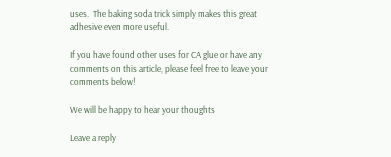uses.  The baking soda trick simply makes this great adhesive even more useful.

If you have found other uses for CA glue or have any comments on this article, please feel free to leave your comments below!

We will be happy to hear your thoughts

Leave a reply